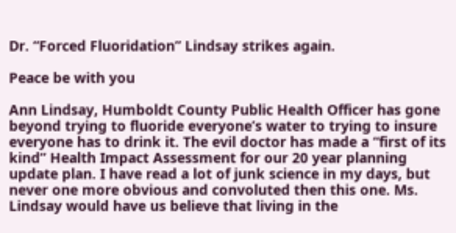Dr. “Forced Fluoridation” Lindsay strikes again.

Peace be with you

Ann Lindsay, Humboldt County Public Health Officer has gone beyond trying to fluoride everyone’s water to trying to insure everyone has to drink it. The evil doctor has made a “first of its kind” Health Impact Assessment for our 20 year planning update plan. I have read a lot of junk science in my days, but never one more obvious and convoluted then this one. Ms. Lindsay would have us believe that living in the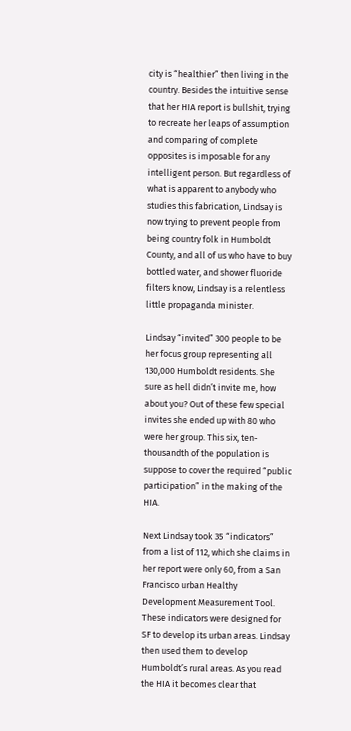city is “healthier” then living in the country. Besides the intuitive sense that her HIA report is bullshit, trying to recreate her leaps of assumption and comparing of complete opposites is imposable for any intelligent person. But regardless of what is apparent to anybody who studies this fabrication, Lindsay is now trying to prevent people from being country folk in Humboldt County, and all of us who have to buy bottled water, and shower fluoride filters know, Lindsay is a relentless little propaganda minister.

Lindsay “invited” 300 people to be her focus group representing all 130,000 Humboldt residents. She sure as hell didn’t invite me, how about you? Out of these few special invites she ended up with 80 who were her group. This six, ten-thousandth of the population is suppose to cover the required “public participation” in the making of the HIA.

Next Lindsay took 35 “indicators” from a list of 112, which she claims in her report were only 60, from a San Francisco urban Healthy Development Measurement Tool. These indicators were designed for SF to develop its urban areas. Lindsay then used them to develop Humboldt’s rural areas. As you read the HIA it becomes clear that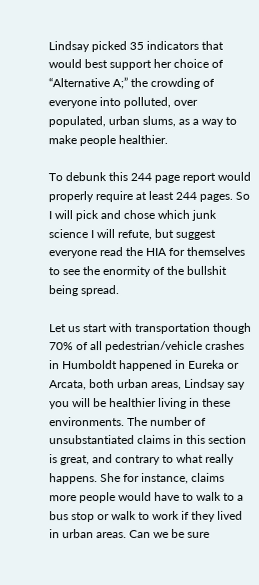Lindsay picked 35 indicators that would best support her choice of “Alternative A;” the crowding of everyone into polluted, over populated, urban slums, as a way to make people healthier.

To debunk this 244 page report would properly require at least 244 pages. So I will pick and chose which junk science I will refute, but suggest everyone read the HIA for themselves to see the enormity of the bullshit being spread.

Let us start with transportation though 70% of all pedestrian/vehicle crashes in Humboldt happened in Eureka or Arcata, both urban areas, Lindsay say you will be healthier living in these environments. The number of unsubstantiated claims in this section is great, and contrary to what really happens. She for instance, claims more people would have to walk to a bus stop or walk to work if they lived in urban areas. Can we be sure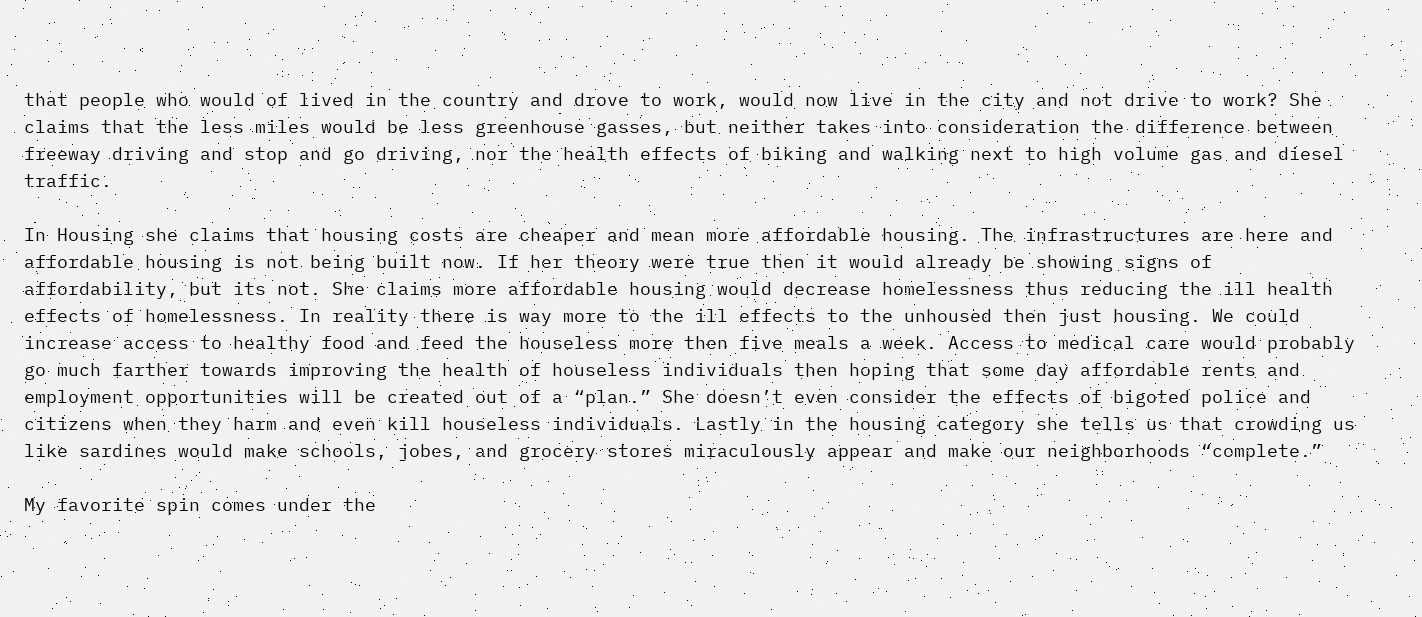that people who would of lived in the country and drove to work, would now live in the city and not drive to work? She claims that the less miles would be less greenhouse gasses, but neither takes into consideration the difference between freeway driving and stop and go driving, nor the health effects of biking and walking next to high volume gas and diesel traffic.

In Housing she claims that housing costs are cheaper and mean more affordable housing. The infrastructures are here and affordable housing is not being built now. If her theory were true then it would already be showing signs of affordability, but its not. She claims more affordable housing would decrease homelessness thus reducing the ill health effects of homelessness. In reality there is way more to the ill effects to the unhoused then just housing. We could increase access to healthy food and feed the houseless more then five meals a week. Access to medical care would probably go much farther towards improving the health of houseless individuals then hoping that some day affordable rents and employment opportunities will be created out of a “plan.” She doesn’t even consider the effects of bigoted police and citizens when they harm and even kill houseless individuals. Lastly in the housing category she tells us that crowding us like sardines would make schools, jobes, and grocery stores miraculously appear and make our neighborhoods “complete.”

My favorite spin comes under the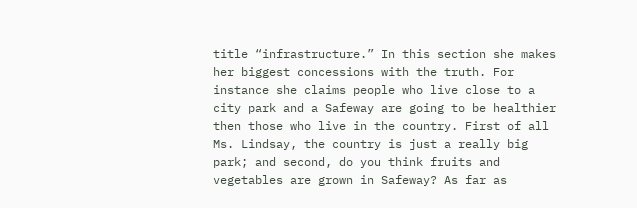title “infrastructure.” In this section she makes her biggest concessions with the truth. For instance she claims people who live close to a city park and a Safeway are going to be healthier then those who live in the country. First of all Ms. Lindsay, the country is just a really big park; and second, do you think fruits and vegetables are grown in Safeway? As far as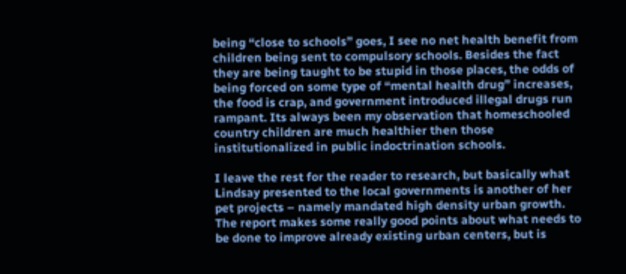being “close to schools” goes, I see no net health benefit from children being sent to compulsory schools. Besides the fact they are being taught to be stupid in those places, the odds of being forced on some type of “mental health drug” increases, the food is crap, and government introduced illegal drugs run rampant. Its always been my observation that homeschooled country children are much healthier then those institutionalized in public indoctrination schools.

I leave the rest for the reader to research, but basically what Lindsay presented to the local governments is another of her pet projects – namely mandated high density urban growth. The report makes some really good points about what needs to be done to improve already existing urban centers, but is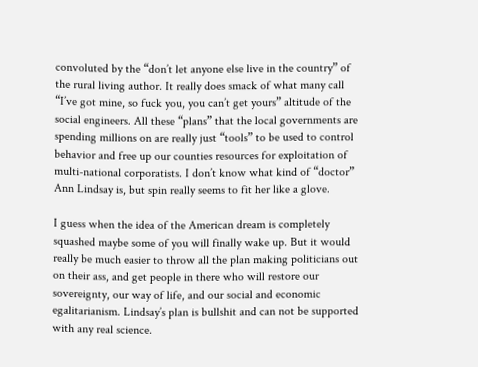convoluted by the “don’t let anyone else live in the country” of the rural living author. It really does smack of what many call “I’ve got mine, so fuck you, you can’t get yours” altitude of the social engineers. All these “plans” that the local governments are spending millions on are really just “tools” to be used to control behavior and free up our counties resources for exploitation of multi-national corporatists. I don’t know what kind of “doctor” Ann Lindsay is, but spin really seems to fit her like a glove.

I guess when the idea of the American dream is completely squashed maybe some of you will finally wake up. But it would really be much easier to throw all the plan making politicians out on their ass, and get people in there who will restore our sovereignty, our way of life, and our social and economic egalitarianism. Lindsay’s plan is bullshit and can not be supported with any real science.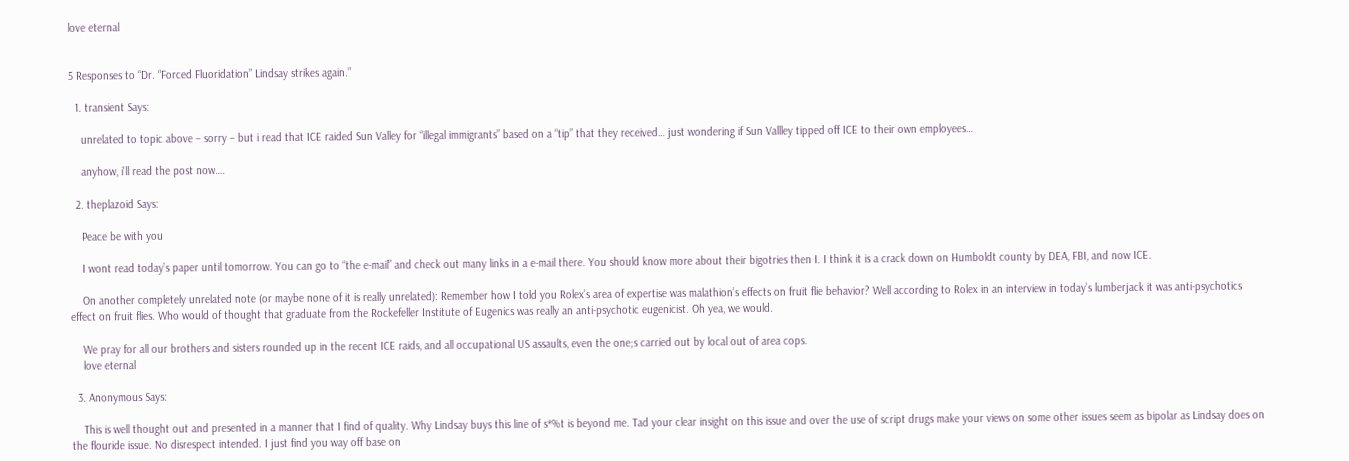love eternal


5 Responses to “Dr. “Forced Fluoridation” Lindsay strikes again.”

  1. transient Says:

    unrelated to topic above – sorry – but i read that ICE raided Sun Valley for “illegal immigrants” based on a “tip” that they received… just wondering if Sun Vallley tipped off ICE to their own employees…

    anyhow, i’ll read the post now….

  2. theplazoid Says:

    Peace be with you

    I wont read today’s paper until tomorrow. You can go to “the e-mail” and check out many links in a e-mail there. You should know more about their bigotries then I. I think it is a crack down on Humboldt county by DEA, FBI, and now ICE.

    On another completely unrelated note (or maybe none of it is really unrelated): Remember how I told you Rolex’s area of expertise was malathion’s effects on fruit flie behavior? Well according to Rolex in an interview in today’s lumberjack it was anti-psychotics effect on fruit flies. Who would of thought that graduate from the Rockefeller Institute of Eugenics was really an anti-psychotic eugenicist. Oh yea, we would.

    We pray for all our brothers and sisters rounded up in the recent ICE raids, and all occupational US assaults, even the one;s carried out by local out of area cops.
    love eternal

  3. Anonymous Says:

    This is well thought out and presented in a manner that I find of quality. Why Lindsay buys this line of s*%t is beyond me. Tad your clear insight on this issue and over the use of script drugs make your views on some other issues seem as bipolar as Lindsay does on the flouride issue. No disrespect intended. I just find you way off base on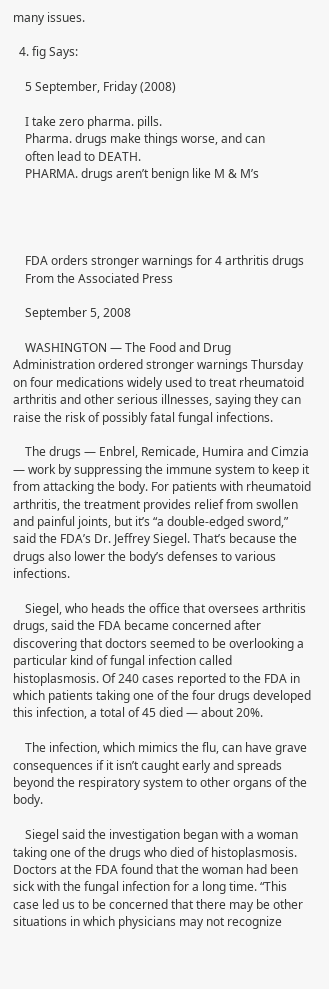many issues.

  4. fig Says:

    5 September, Friday (2008)

    I take zero pharma. pills.
    Pharma. drugs make things worse, and can
    often lead to DEATH.
    PHARMA. drugs aren’t benign like M & M’s




    FDA orders stronger warnings for 4 arthritis drugs
    From the Associated Press

    September 5, 2008

    WASHINGTON — The Food and Drug Administration ordered stronger warnings Thursday on four medications widely used to treat rheumatoid arthritis and other serious illnesses, saying they can raise the risk of possibly fatal fungal infections.

    The drugs — Enbrel, Remicade, Humira and Cimzia — work by suppressing the immune system to keep it from attacking the body. For patients with rheumatoid arthritis, the treatment provides relief from swollen and painful joints, but it’s “a double-edged sword,” said the FDA’s Dr. Jeffrey Siegel. That’s because the drugs also lower the body’s defenses to various infections.

    Siegel, who heads the office that oversees arthritis drugs, said the FDA became concerned after discovering that doctors seemed to be overlooking a particular kind of fungal infection called histoplasmosis. Of 240 cases reported to the FDA in which patients taking one of the four drugs developed this infection, a total of 45 died — about 20%.

    The infection, which mimics the flu, can have grave consequences if it isn’t caught early and spreads beyond the respiratory system to other organs of the body.

    Siegel said the investigation began with a woman taking one of the drugs who died of histoplasmosis. Doctors at the FDA found that the woman had been sick with the fungal infection for a long time. “This case led us to be concerned that there may be other situations in which physicians may not recognize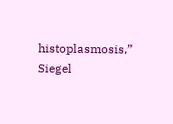histoplasmosis,” Siegel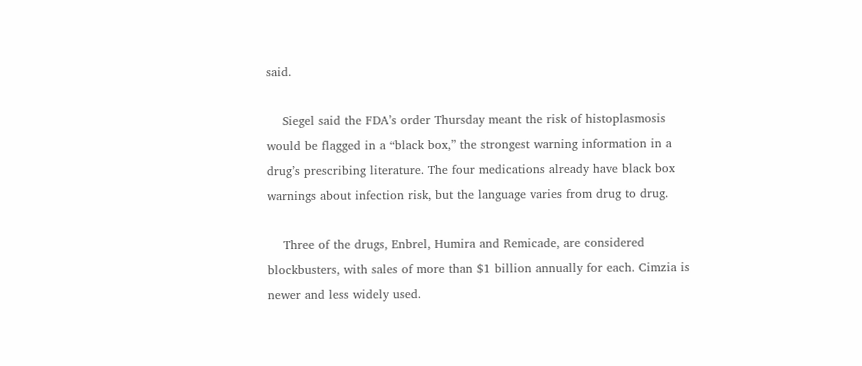said.

    Siegel said the FDA’s order Thursday meant the risk of histoplasmosis would be flagged in a “black box,” the strongest warning information in a drug’s prescribing literature. The four medications already have black box warnings about infection risk, but the language varies from drug to drug.

    Three of the drugs, Enbrel, Humira and Remicade, are considered blockbusters, with sales of more than $1 billion annually for each. Cimzia is newer and less widely used.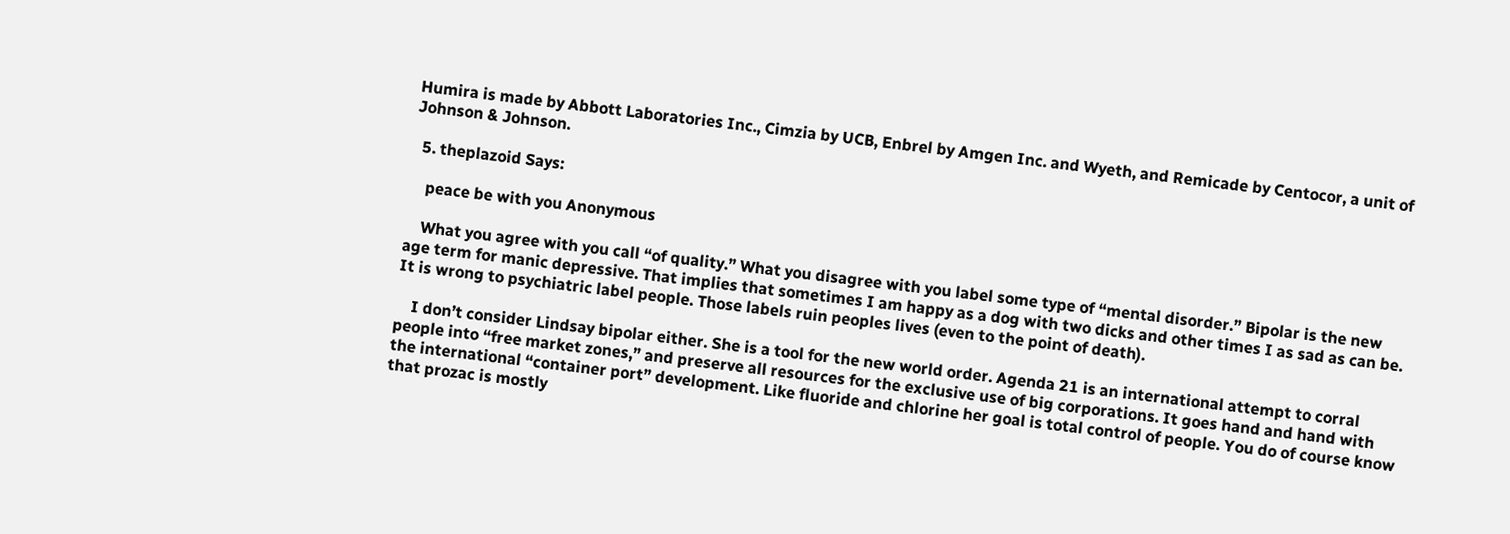Humira is made by Abbott Laboratories Inc., Cimzia by UCB, Enbrel by Amgen Inc. and Wyeth, and Remicade by Centocor, a unit of Johnson & Johnson.

  5. theplazoid Says:

    peace be with you Anonymous

    What you agree with you call “of quality.” What you disagree with you label some type of “mental disorder.” Bipolar is the new age term for manic depressive. That implies that sometimes I am happy as a dog with two dicks and other times I as sad as can be. It is wrong to psychiatric label people. Those labels ruin peoples lives (even to the point of death).

    I don’t consider Lindsay bipolar either. She is a tool for the new world order. Agenda 21 is an international attempt to corral people into “free market zones,” and preserve all resources for the exclusive use of big corporations. It goes hand and hand with the international “container port” development. Like fluoride and chlorine her goal is total control of people. You do of course know that prozac is mostly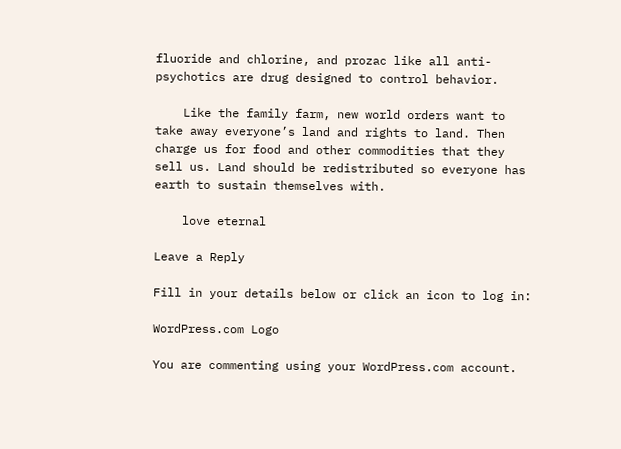fluoride and chlorine, and prozac like all anti-psychotics are drug designed to control behavior.

    Like the family farm, new world orders want to take away everyone’s land and rights to land. Then charge us for food and other commodities that they sell us. Land should be redistributed so everyone has earth to sustain themselves with.

    love eternal

Leave a Reply

Fill in your details below or click an icon to log in:

WordPress.com Logo

You are commenting using your WordPress.com account.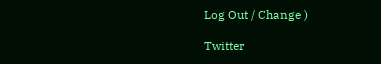Log Out / Change )

Twitter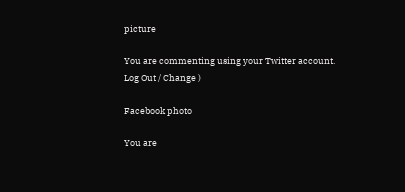picture

You are commenting using your Twitter account. Log Out / Change )

Facebook photo

You are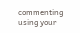commenting using your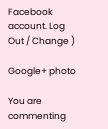Facebook account. Log Out / Change )

Google+ photo

You are commenting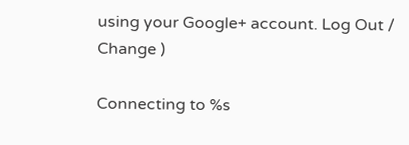using your Google+ account. Log Out / Change )

Connecting to %s